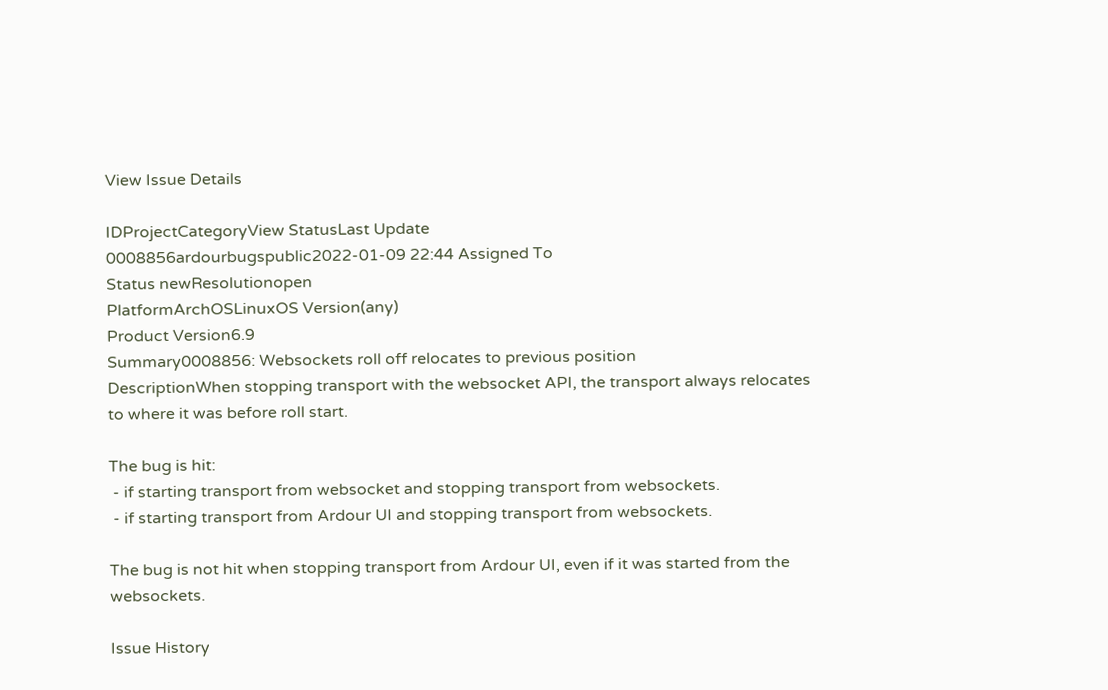View Issue Details

IDProjectCategoryView StatusLast Update
0008856ardourbugspublic2022-01-09 22:44 Assigned To
Status newResolutionopen
PlatformArchOSLinuxOS Version(any)
Product Version6.9
Summary0008856: Websockets roll off relocates to previous position
DescriptionWhen stopping transport with the websocket API, the transport always relocates to where it was before roll start.

The bug is hit:
 - if starting transport from websocket and stopping transport from websockets.
 - if starting transport from Ardour UI and stopping transport from websockets.

The bug is not hit when stopping transport from Ardour UI, even if it was started from the websockets.

Issue History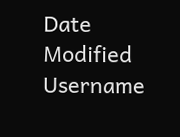Date Modified Username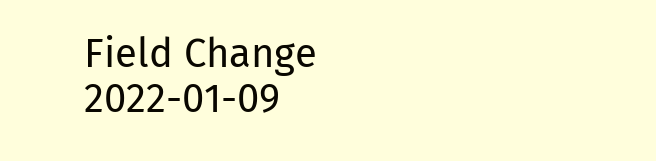Field Change
2022-01-09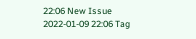22:06 New Issue
2022-01-09 22:06 Tag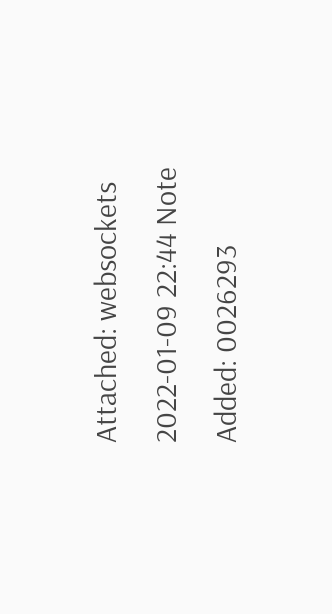Attached: websockets
2022-01-09 22:44 Note Added: 0026293